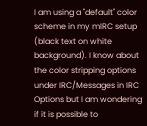I am using a "default" color scheme in my mIRC setup (black text on white background). I know about the color stripping options under IRC/Messages in IRC Options but I am wondering if it is possible to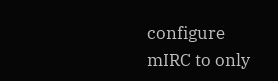configure mIRC to only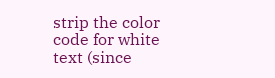strip the color code for white text (since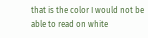that is the color I would not be able to read on white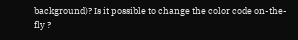background)? Is it possible to change the color code on-the-fly ?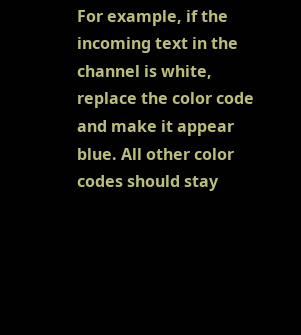For example, if the incoming text in the channel is white, replace the color code and make it appear blue. All other color codes should stay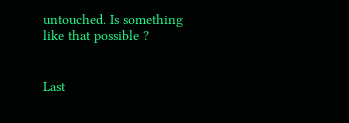untouched. Is something like that possible ?


Last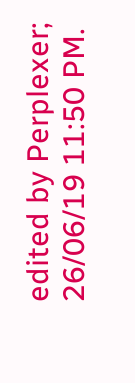edited by Perplexer; 26/06/19 11:50 PM.